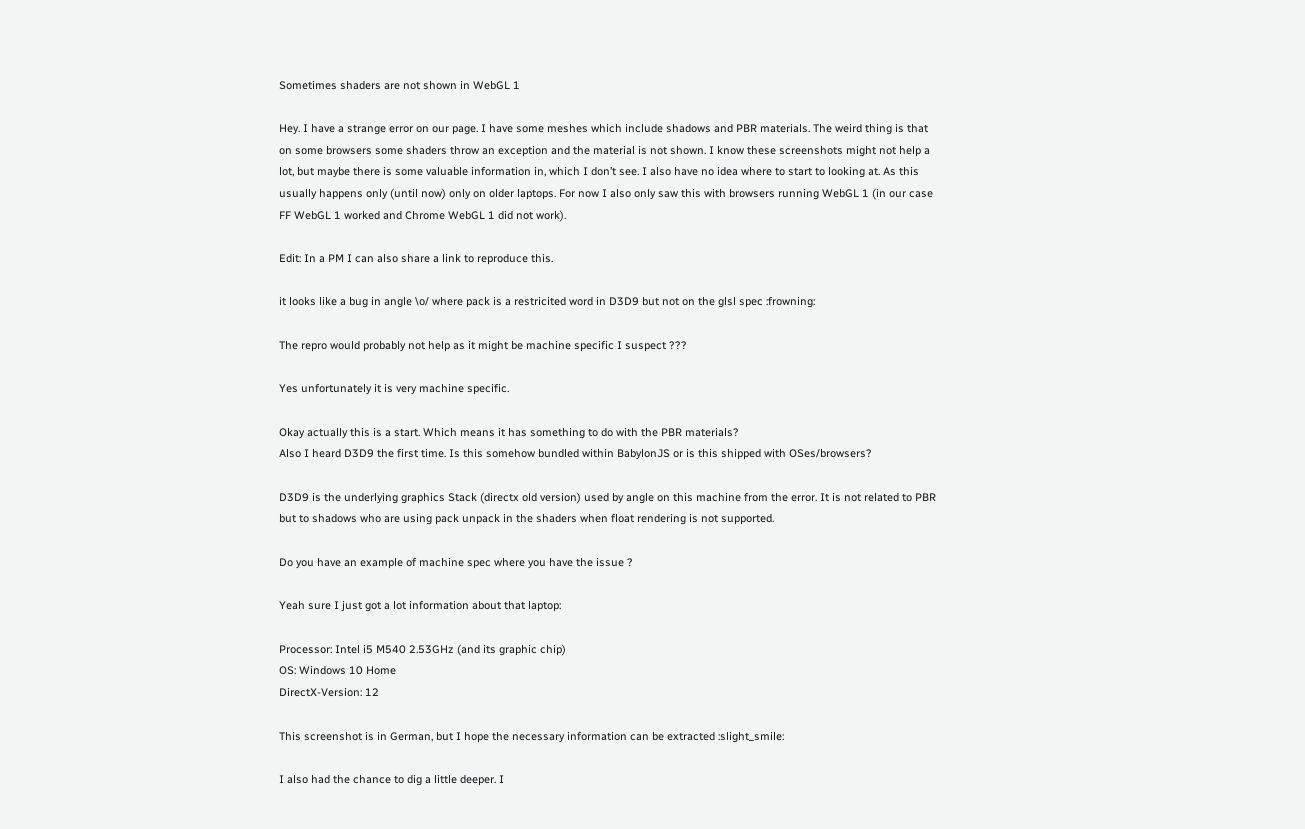Sometimes shaders are not shown in WebGL 1

Hey. I have a strange error on our page. I have some meshes which include shadows and PBR materials. The weird thing is that on some browsers some shaders throw an exception and the material is not shown. I know these screenshots might not help a lot, but maybe there is some valuable information in, which I don’t see. I also have no idea where to start to looking at. As this usually happens only (until now) only on older laptops. For now I also only saw this with browsers running WebGL 1 (in our case FF WebGL 1 worked and Chrome WebGL 1 did not work).

Edit: In a PM I can also share a link to reproduce this.

it looks like a bug in angle \o/ where pack is a restricited word in D3D9 but not on the glsl spec :frowning:

The repro would probably not help as it might be machine specific I suspect ???

Yes unfortunately it is very machine specific.

Okay actually this is a start. Which means it has something to do with the PBR materials?
Also I heard D3D9 the first time. Is this somehow bundled within BabylonJS or is this shipped with OSes/browsers?

D3D9 is the underlying graphics Stack (directx old version) used by angle on this machine from the error. It is not related to PBR but to shadows who are using pack unpack in the shaders when float rendering is not supported.

Do you have an example of machine spec where you have the issue ?

Yeah sure I just got a lot information about that laptop:

Processor: Intel i5 M540 2.53GHz (and its graphic chip)
OS: Windows 10 Home
DirectX-Version: 12

This screenshot is in German, but I hope the necessary information can be extracted :slight_smile:

I also had the chance to dig a little deeper. I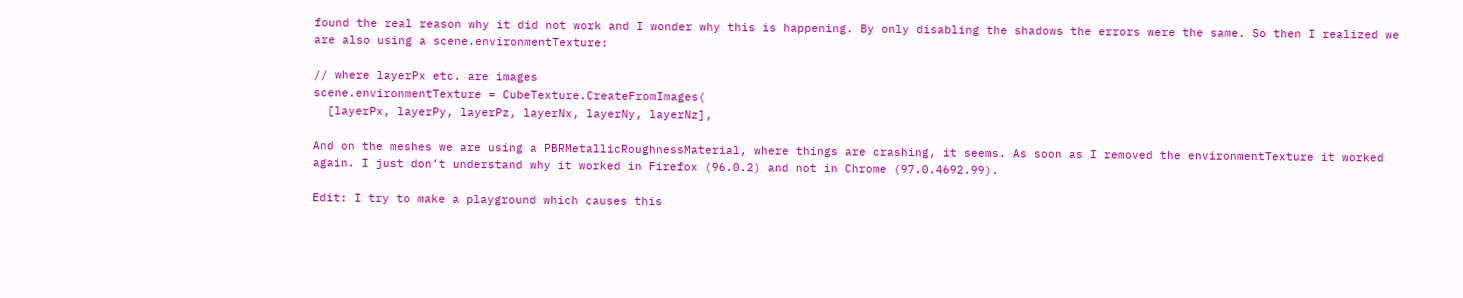found the real reason why it did not work and I wonder why this is happening. By only disabling the shadows the errors were the same. So then I realized we are also using a scene.environmentTexture:

// where layerPx etc. are images
scene.environmentTexture = CubeTexture.CreateFromImages(
  [layerPx, layerPy, layerPz, layerNx, layerNy, layerNz],

And on the meshes we are using a PBRMetallicRoughnessMaterial, where things are crashing, it seems. As soon as I removed the environmentTexture it worked again. I just don’t understand why it worked in Firefox (96.0.2) and not in Chrome (97.0.4692.99).

Edit: I try to make a playground which causes this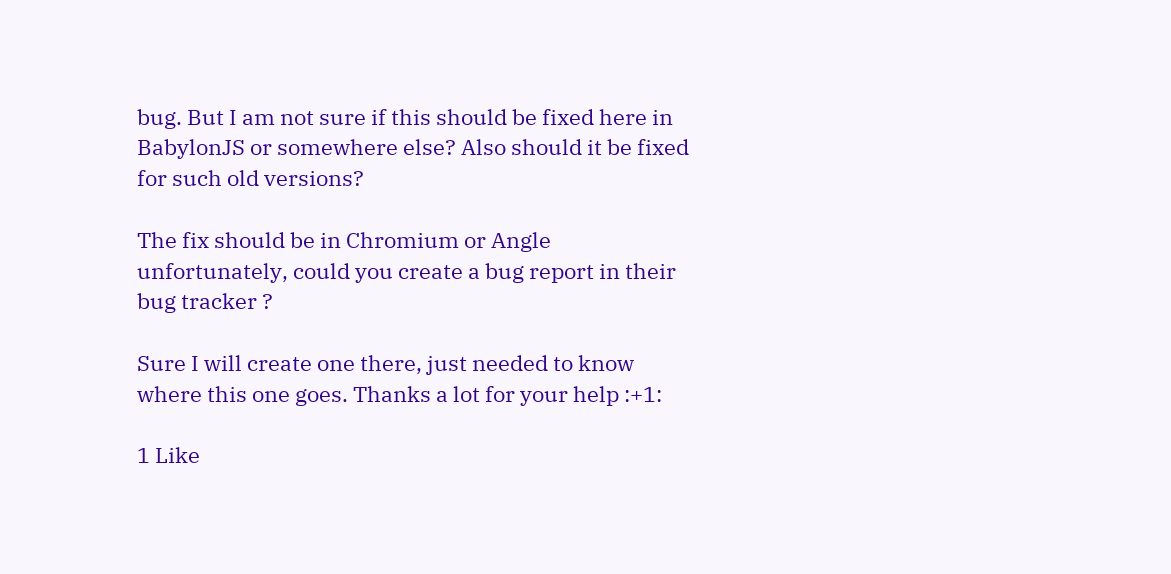bug. But I am not sure if this should be fixed here in BabylonJS or somewhere else? Also should it be fixed for such old versions?

The fix should be in Chromium or Angle unfortunately, could you create a bug report in their bug tracker ?

Sure I will create one there, just needed to know where this one goes. Thanks a lot for your help :+1:

1 Like